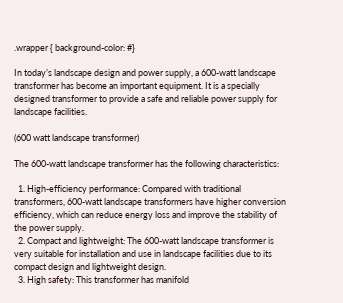.wrapper { background-color: #}

In today’s landscape design and power supply, a 600-watt landscape transformer has become an important equipment. It is a specially designed transformer to provide a safe and reliable power supply for landscape facilities.

(600 watt landscape transformer)

The 600-watt landscape transformer has the following characteristics:

  1. High-efficiency performance: Compared with traditional transformers, 600-watt landscape transformers have higher conversion efficiency, which can reduce energy loss and improve the stability of the power supply.
  2. Compact and lightweight: The 600-watt landscape transformer is very suitable for installation and use in landscape facilities due to its compact design and lightweight design.
  3. High safety: This transformer has manifold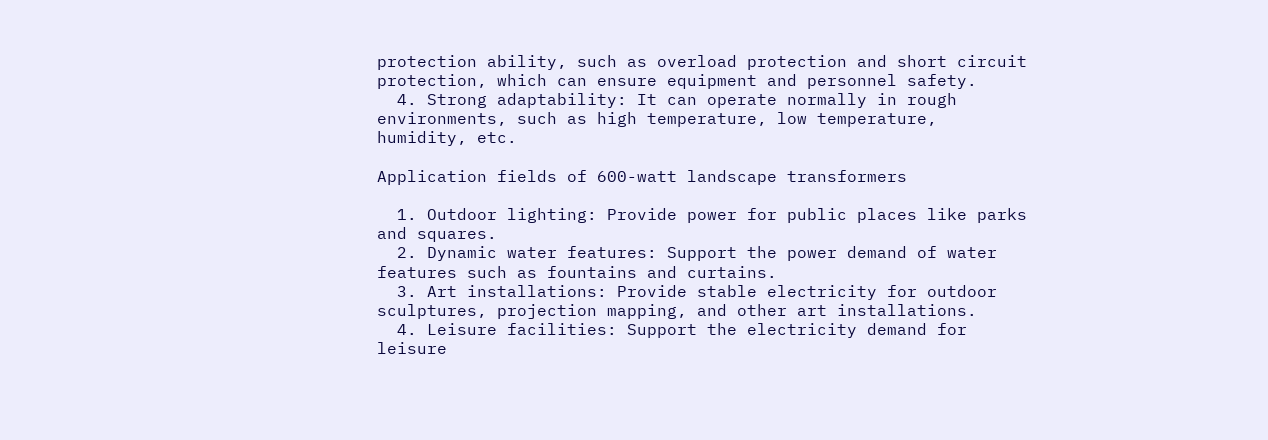protection ability, such as overload protection and short circuit protection, which can ensure equipment and personnel safety.
  4. Strong adaptability: It can operate normally in rough environments, such as high temperature, low temperature, humidity, etc.

Application fields of 600-watt landscape transformers

  1. Outdoor lighting: Provide power for public places like parks and squares.
  2. Dynamic water features: Support the power demand of water features such as fountains and curtains.
  3. Art installations: Provide stable electricity for outdoor sculptures, projection mapping, and other art installations.
  4. Leisure facilities: Support the electricity demand for leisure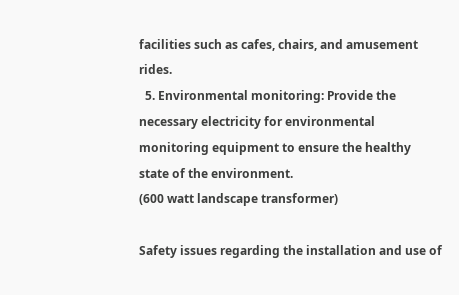facilities such as cafes, chairs, and amusement rides.
  5. Environmental monitoring: Provide the necessary electricity for environmental monitoring equipment to ensure the healthy state of the environment.
(600 watt landscape transformer)

Safety issues regarding the installation and use of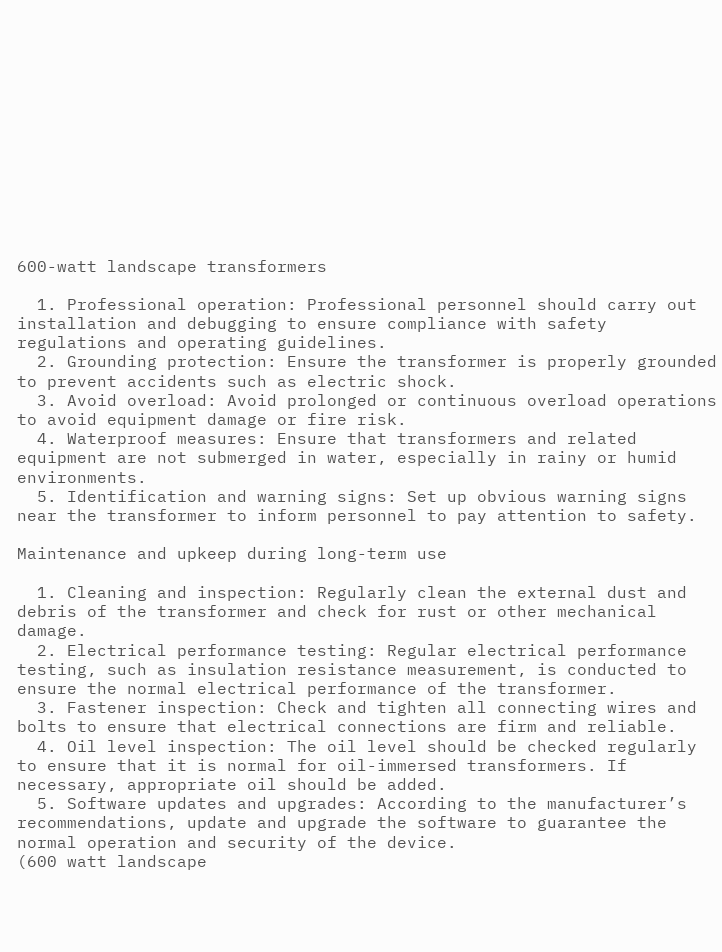600-watt landscape transformers

  1. Professional operation: Professional personnel should carry out installation and debugging to ensure compliance with safety regulations and operating guidelines.
  2. Grounding protection: Ensure the transformer is properly grounded to prevent accidents such as electric shock.
  3. Avoid overload: Avoid prolonged or continuous overload operations to avoid equipment damage or fire risk.
  4. Waterproof measures: Ensure that transformers and related equipment are not submerged in water, especially in rainy or humid environments.
  5. Identification and warning signs: Set up obvious warning signs near the transformer to inform personnel to pay attention to safety.

Maintenance and upkeep during long-term use

  1. Cleaning and inspection: Regularly clean the external dust and debris of the transformer and check for rust or other mechanical damage.
  2. Electrical performance testing: Regular electrical performance testing, such as insulation resistance measurement, is conducted to ensure the normal electrical performance of the transformer.
  3. Fastener inspection: Check and tighten all connecting wires and bolts to ensure that electrical connections are firm and reliable.
  4. Oil level inspection: The oil level should be checked regularly to ensure that it is normal for oil-immersed transformers. If necessary, appropriate oil should be added.
  5. Software updates and upgrades: According to the manufacturer’s recommendations, update and upgrade the software to guarantee the normal operation and security of the device.
(600 watt landscape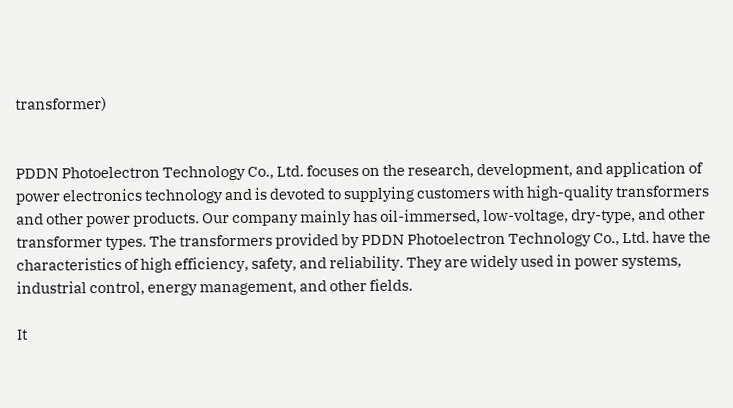transformer)


PDDN Photoelectron Technology Co., Ltd. focuses on the research, development, and application of power electronics technology and is devoted to supplying customers with high-quality transformers and other power products. Our company mainly has oil-immersed, low-voltage, dry-type, and other transformer types. The transformers provided by PDDN Photoelectron Technology Co., Ltd. have the characteristics of high efficiency, safety, and reliability. They are widely used in power systems, industrial control, energy management, and other fields.

It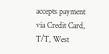accepts payment via Credit Card, T/T, West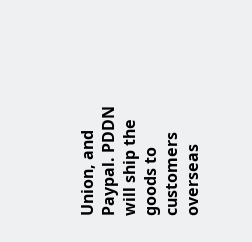Union, and Paypal. PDDN will ship the goods to customers overseas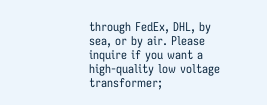through FedEx, DHL, by sea, or by air. Please inquire if you want a high-quality low voltage transformer;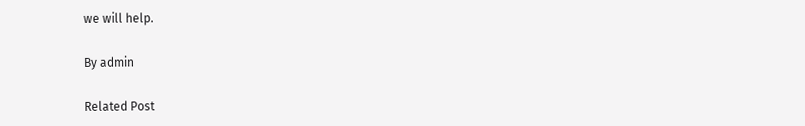we will help.

By admin

Related Post